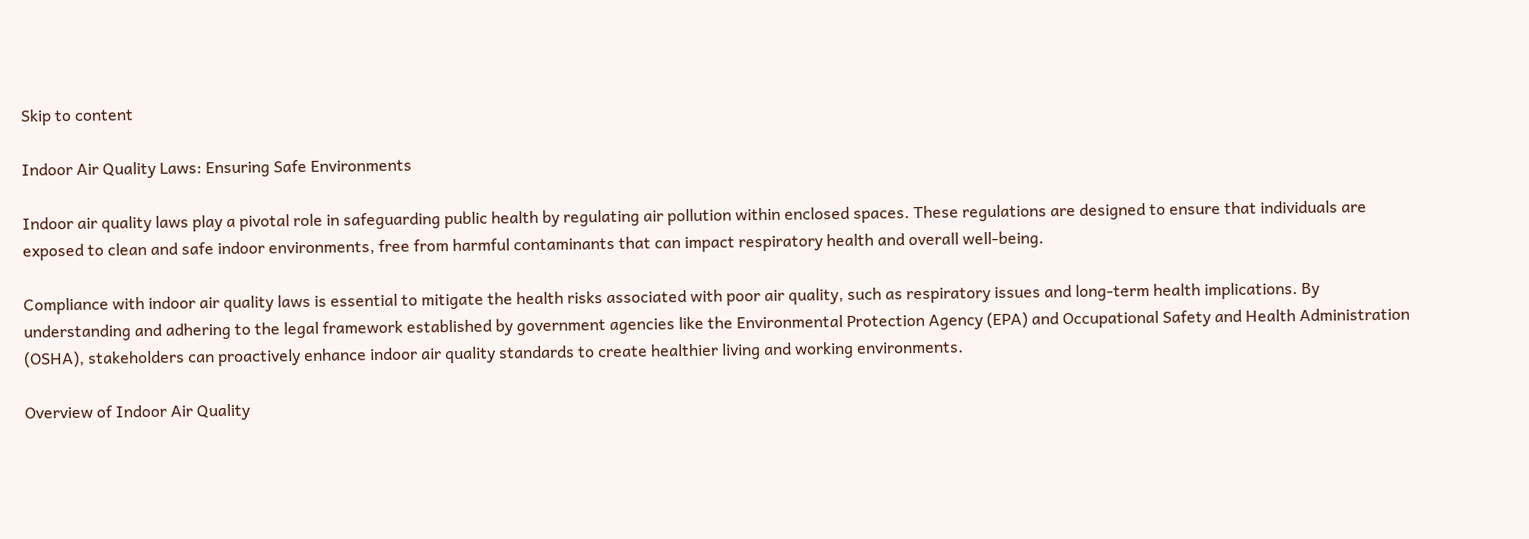Skip to content

Indoor Air Quality Laws: Ensuring Safe Environments

Indoor air quality laws play a pivotal role in safeguarding public health by regulating air pollution within enclosed spaces. These regulations are designed to ensure that individuals are exposed to clean and safe indoor environments, free from harmful contaminants that can impact respiratory health and overall well-being.

Compliance with indoor air quality laws is essential to mitigate the health risks associated with poor air quality, such as respiratory issues and long-term health implications. By understanding and adhering to the legal framework established by government agencies like the Environmental Protection Agency (EPA) and Occupational Safety and Health Administration (OSHA), stakeholders can proactively enhance indoor air quality standards to create healthier living and working environments.

Overview of Indoor Air Quality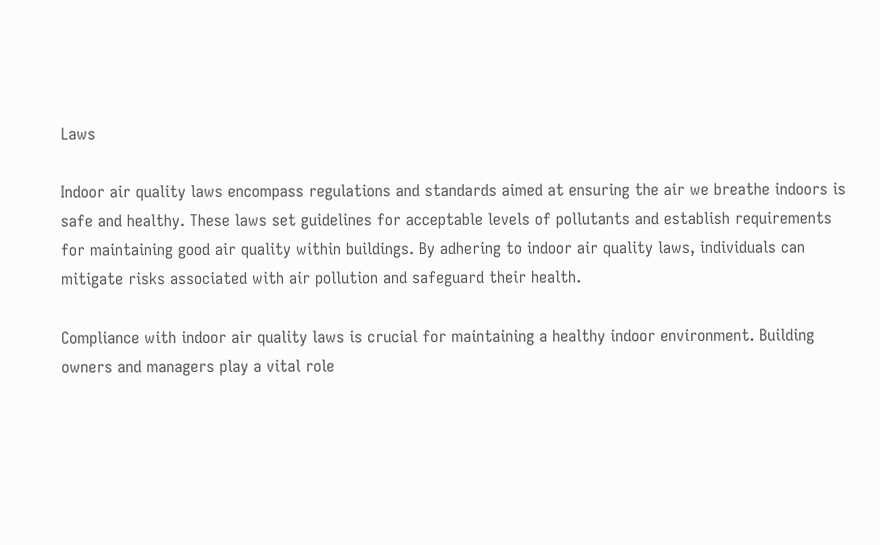Laws

Indoor air quality laws encompass regulations and standards aimed at ensuring the air we breathe indoors is safe and healthy. These laws set guidelines for acceptable levels of pollutants and establish requirements for maintaining good air quality within buildings. By adhering to indoor air quality laws, individuals can mitigate risks associated with air pollution and safeguard their health.

Compliance with indoor air quality laws is crucial for maintaining a healthy indoor environment. Building owners and managers play a vital role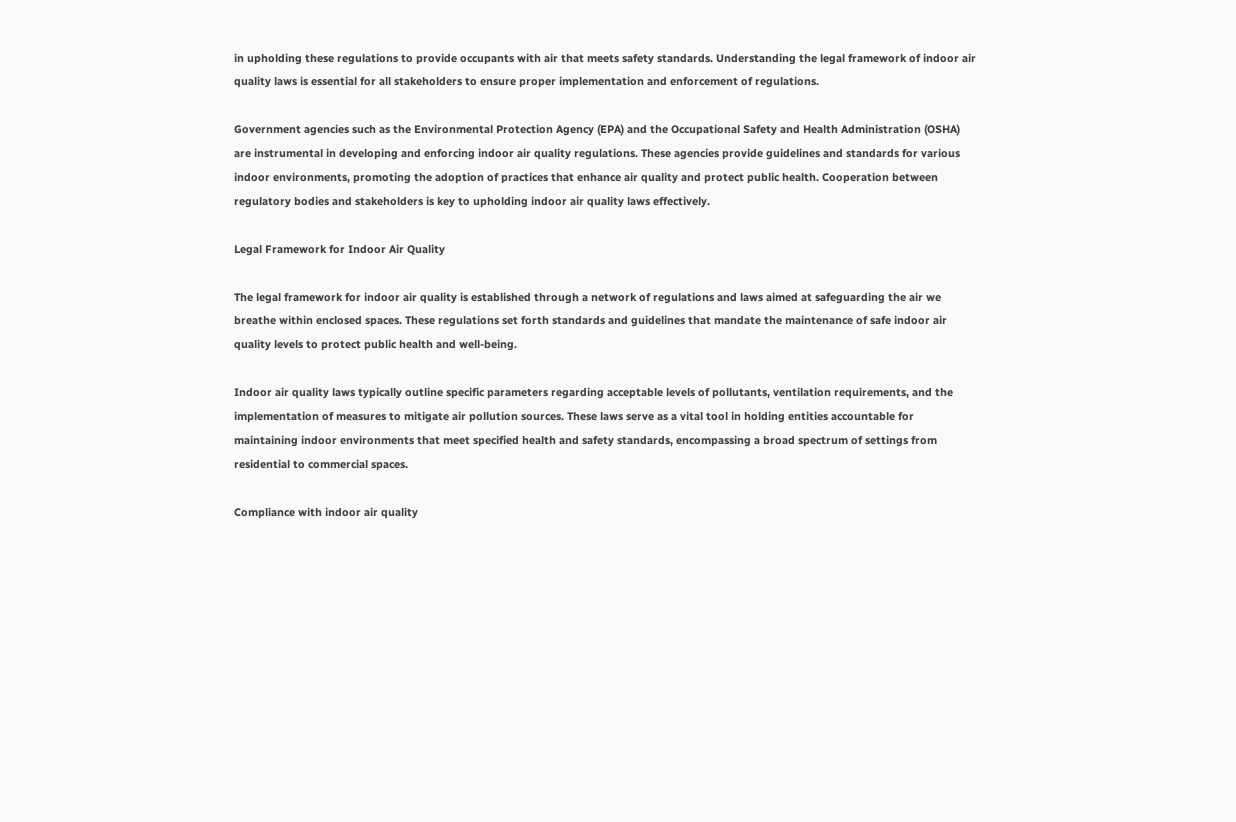in upholding these regulations to provide occupants with air that meets safety standards. Understanding the legal framework of indoor air quality laws is essential for all stakeholders to ensure proper implementation and enforcement of regulations.

Government agencies such as the Environmental Protection Agency (EPA) and the Occupational Safety and Health Administration (OSHA) are instrumental in developing and enforcing indoor air quality regulations. These agencies provide guidelines and standards for various indoor environments, promoting the adoption of practices that enhance air quality and protect public health. Cooperation between regulatory bodies and stakeholders is key to upholding indoor air quality laws effectively.

Legal Framework for Indoor Air Quality

The legal framework for indoor air quality is established through a network of regulations and laws aimed at safeguarding the air we breathe within enclosed spaces. These regulations set forth standards and guidelines that mandate the maintenance of safe indoor air quality levels to protect public health and well-being.

Indoor air quality laws typically outline specific parameters regarding acceptable levels of pollutants, ventilation requirements, and the implementation of measures to mitigate air pollution sources. These laws serve as a vital tool in holding entities accountable for maintaining indoor environments that meet specified health and safety standards, encompassing a broad spectrum of settings from residential to commercial spaces.

Compliance with indoor air quality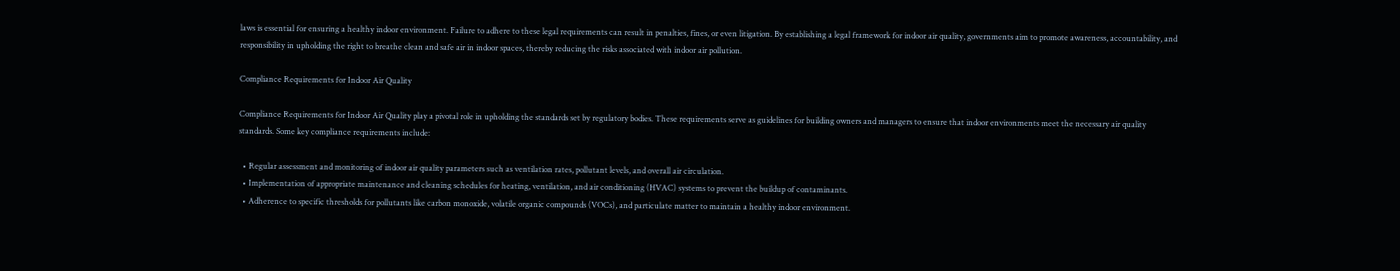laws is essential for ensuring a healthy indoor environment. Failure to adhere to these legal requirements can result in penalties, fines, or even litigation. By establishing a legal framework for indoor air quality, governments aim to promote awareness, accountability, and responsibility in upholding the right to breathe clean and safe air in indoor spaces, thereby reducing the risks associated with indoor air pollution.

Compliance Requirements for Indoor Air Quality

Compliance Requirements for Indoor Air Quality play a pivotal role in upholding the standards set by regulatory bodies. These requirements serve as guidelines for building owners and managers to ensure that indoor environments meet the necessary air quality standards. Some key compliance requirements include:

  • Regular assessment and monitoring of indoor air quality parameters such as ventilation rates, pollutant levels, and overall air circulation.
  • Implementation of appropriate maintenance and cleaning schedules for heating, ventilation, and air conditioning (HVAC) systems to prevent the buildup of contaminants.
  • Adherence to specific thresholds for pollutants like carbon monoxide, volatile organic compounds (VOCs), and particulate matter to maintain a healthy indoor environment.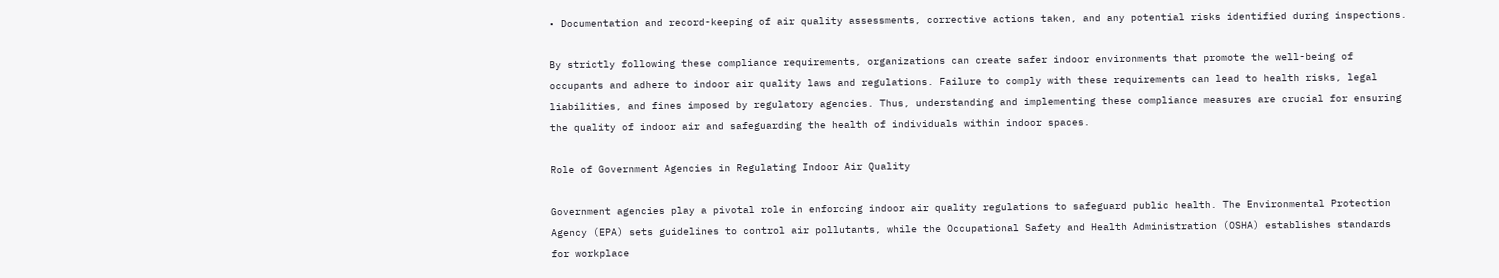• Documentation and record-keeping of air quality assessments, corrective actions taken, and any potential risks identified during inspections.

By strictly following these compliance requirements, organizations can create safer indoor environments that promote the well-being of occupants and adhere to indoor air quality laws and regulations. Failure to comply with these requirements can lead to health risks, legal liabilities, and fines imposed by regulatory agencies. Thus, understanding and implementing these compliance measures are crucial for ensuring the quality of indoor air and safeguarding the health of individuals within indoor spaces.

Role of Government Agencies in Regulating Indoor Air Quality

Government agencies play a pivotal role in enforcing indoor air quality regulations to safeguard public health. The Environmental Protection Agency (EPA) sets guidelines to control air pollutants, while the Occupational Safety and Health Administration (OSHA) establishes standards for workplace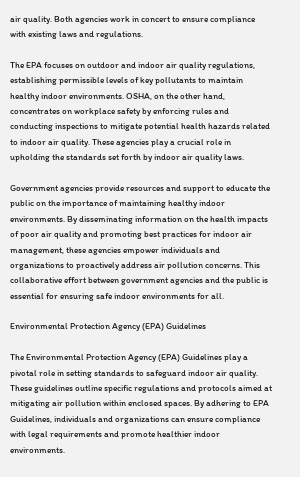air quality. Both agencies work in concert to ensure compliance with existing laws and regulations.

The EPA focuses on outdoor and indoor air quality regulations, establishing permissible levels of key pollutants to maintain healthy indoor environments. OSHA, on the other hand, concentrates on workplace safety by enforcing rules and conducting inspections to mitigate potential health hazards related to indoor air quality. These agencies play a crucial role in upholding the standards set forth by indoor air quality laws.

Government agencies provide resources and support to educate the public on the importance of maintaining healthy indoor environments. By disseminating information on the health impacts of poor air quality and promoting best practices for indoor air management, these agencies empower individuals and organizations to proactively address air pollution concerns. This collaborative effort between government agencies and the public is essential for ensuring safe indoor environments for all.

Environmental Protection Agency (EPA) Guidelines

The Environmental Protection Agency (EPA) Guidelines play a pivotal role in setting standards to safeguard indoor air quality. These guidelines outline specific regulations and protocols aimed at mitigating air pollution within enclosed spaces. By adhering to EPA Guidelines, individuals and organizations can ensure compliance with legal requirements and promote healthier indoor environments.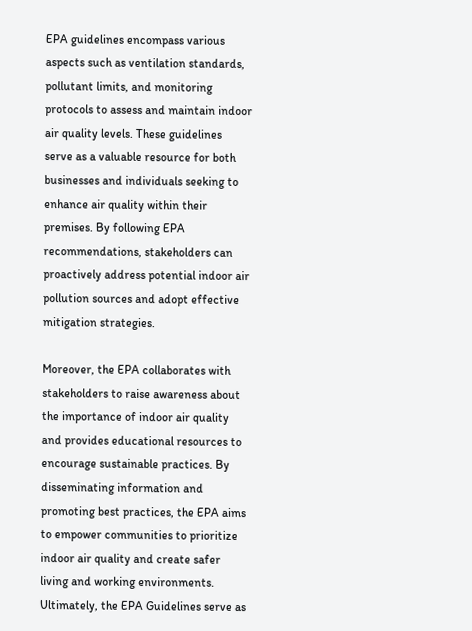EPA guidelines encompass various aspects such as ventilation standards, pollutant limits, and monitoring protocols to assess and maintain indoor air quality levels. These guidelines serve as a valuable resource for both businesses and individuals seeking to enhance air quality within their premises. By following EPA recommendations, stakeholders can proactively address potential indoor air pollution sources and adopt effective mitigation strategies.

Moreover, the EPA collaborates with stakeholders to raise awareness about the importance of indoor air quality and provides educational resources to encourage sustainable practices. By disseminating information and promoting best practices, the EPA aims to empower communities to prioritize indoor air quality and create safer living and working environments. Ultimately, the EPA Guidelines serve as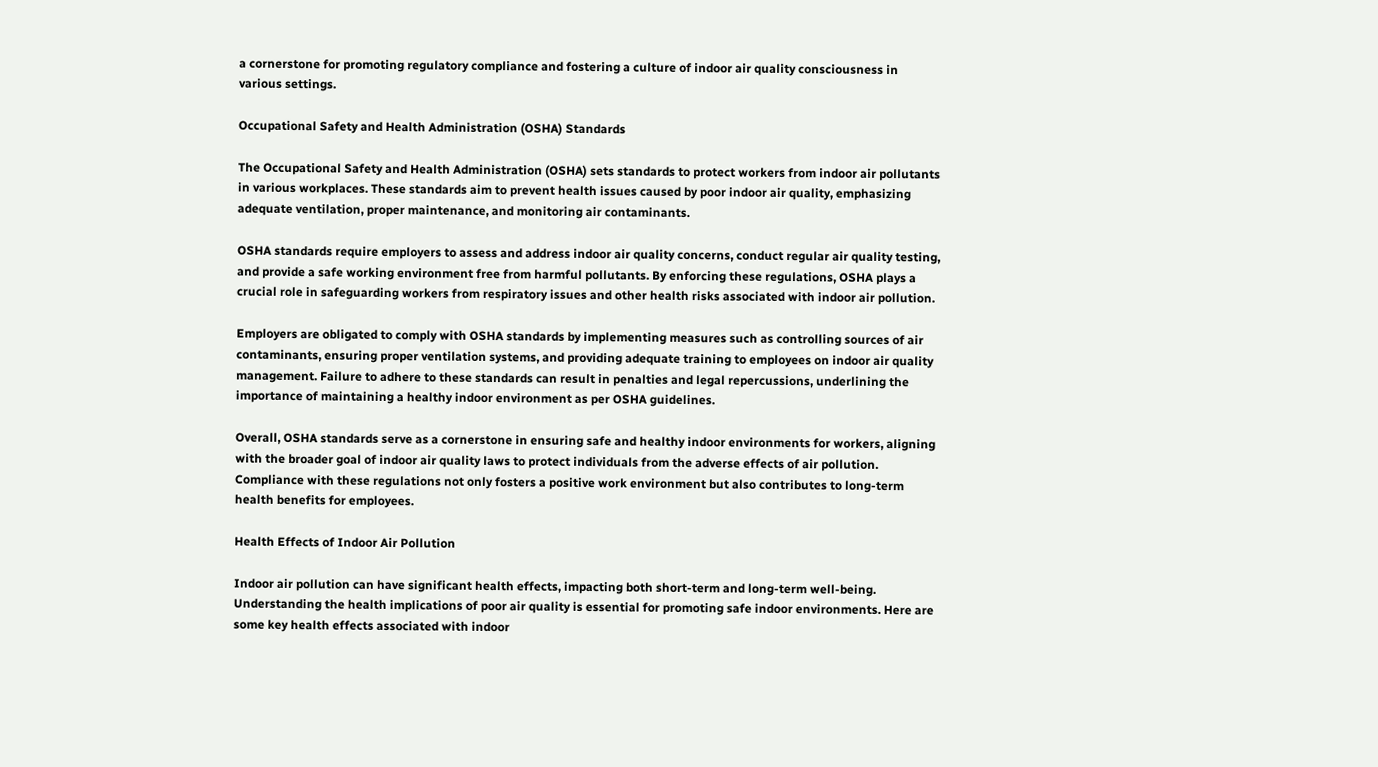a cornerstone for promoting regulatory compliance and fostering a culture of indoor air quality consciousness in various settings.

Occupational Safety and Health Administration (OSHA) Standards

The Occupational Safety and Health Administration (OSHA) sets standards to protect workers from indoor air pollutants in various workplaces. These standards aim to prevent health issues caused by poor indoor air quality, emphasizing adequate ventilation, proper maintenance, and monitoring air contaminants.

OSHA standards require employers to assess and address indoor air quality concerns, conduct regular air quality testing, and provide a safe working environment free from harmful pollutants. By enforcing these regulations, OSHA plays a crucial role in safeguarding workers from respiratory issues and other health risks associated with indoor air pollution.

Employers are obligated to comply with OSHA standards by implementing measures such as controlling sources of air contaminants, ensuring proper ventilation systems, and providing adequate training to employees on indoor air quality management. Failure to adhere to these standards can result in penalties and legal repercussions, underlining the importance of maintaining a healthy indoor environment as per OSHA guidelines.

Overall, OSHA standards serve as a cornerstone in ensuring safe and healthy indoor environments for workers, aligning with the broader goal of indoor air quality laws to protect individuals from the adverse effects of air pollution. Compliance with these regulations not only fosters a positive work environment but also contributes to long-term health benefits for employees.

Health Effects of Indoor Air Pollution

Indoor air pollution can have significant health effects, impacting both short-term and long-term well-being. Understanding the health implications of poor air quality is essential for promoting safe indoor environments. Here are some key health effects associated with indoor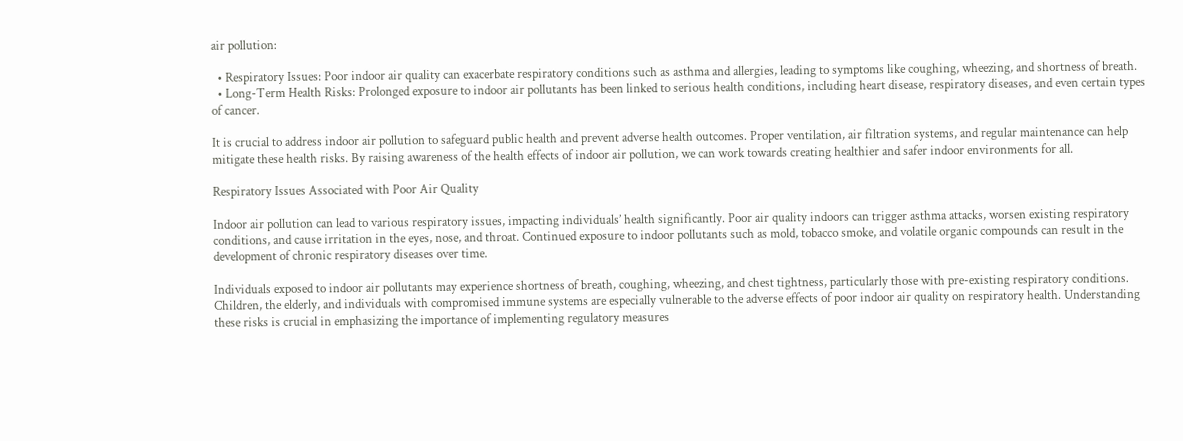air pollution:

  • Respiratory Issues: Poor indoor air quality can exacerbate respiratory conditions such as asthma and allergies, leading to symptoms like coughing, wheezing, and shortness of breath.
  • Long-Term Health Risks: Prolonged exposure to indoor air pollutants has been linked to serious health conditions, including heart disease, respiratory diseases, and even certain types of cancer.

It is crucial to address indoor air pollution to safeguard public health and prevent adverse health outcomes. Proper ventilation, air filtration systems, and regular maintenance can help mitigate these health risks. By raising awareness of the health effects of indoor air pollution, we can work towards creating healthier and safer indoor environments for all.

Respiratory Issues Associated with Poor Air Quality

Indoor air pollution can lead to various respiratory issues, impacting individuals’ health significantly. Poor air quality indoors can trigger asthma attacks, worsen existing respiratory conditions, and cause irritation in the eyes, nose, and throat. Continued exposure to indoor pollutants such as mold, tobacco smoke, and volatile organic compounds can result in the development of chronic respiratory diseases over time.

Individuals exposed to indoor air pollutants may experience shortness of breath, coughing, wheezing, and chest tightness, particularly those with pre-existing respiratory conditions. Children, the elderly, and individuals with compromised immune systems are especially vulnerable to the adverse effects of poor indoor air quality on respiratory health. Understanding these risks is crucial in emphasizing the importance of implementing regulatory measures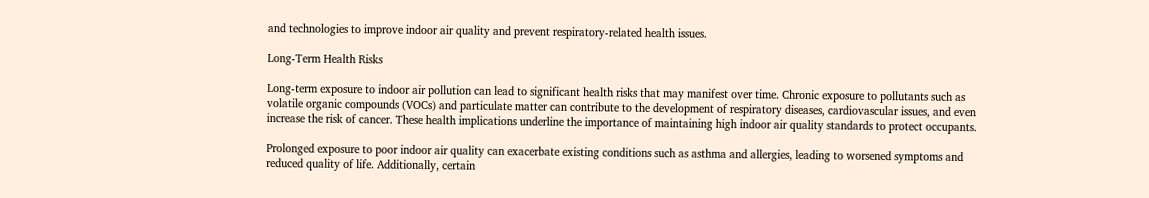and technologies to improve indoor air quality and prevent respiratory-related health issues.

Long-Term Health Risks

Long-term exposure to indoor air pollution can lead to significant health risks that may manifest over time. Chronic exposure to pollutants such as volatile organic compounds (VOCs) and particulate matter can contribute to the development of respiratory diseases, cardiovascular issues, and even increase the risk of cancer. These health implications underline the importance of maintaining high indoor air quality standards to protect occupants.

Prolonged exposure to poor indoor air quality can exacerbate existing conditions such as asthma and allergies, leading to worsened symptoms and reduced quality of life. Additionally, certain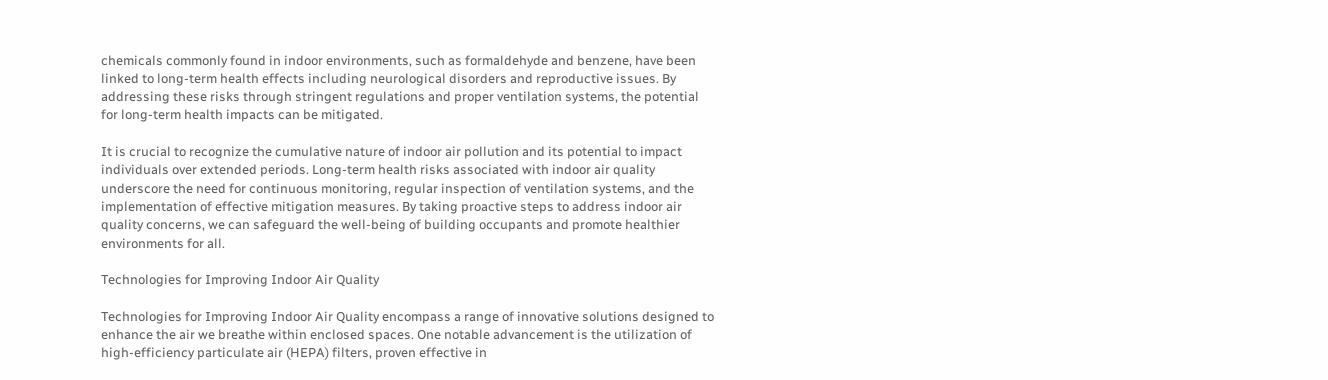chemicals commonly found in indoor environments, such as formaldehyde and benzene, have been linked to long-term health effects including neurological disorders and reproductive issues. By addressing these risks through stringent regulations and proper ventilation systems, the potential for long-term health impacts can be mitigated.

It is crucial to recognize the cumulative nature of indoor air pollution and its potential to impact individuals over extended periods. Long-term health risks associated with indoor air quality underscore the need for continuous monitoring, regular inspection of ventilation systems, and the implementation of effective mitigation measures. By taking proactive steps to address indoor air quality concerns, we can safeguard the well-being of building occupants and promote healthier environments for all.

Technologies for Improving Indoor Air Quality

Technologies for Improving Indoor Air Quality encompass a range of innovative solutions designed to enhance the air we breathe within enclosed spaces. One notable advancement is the utilization of high-efficiency particulate air (HEPA) filters, proven effective in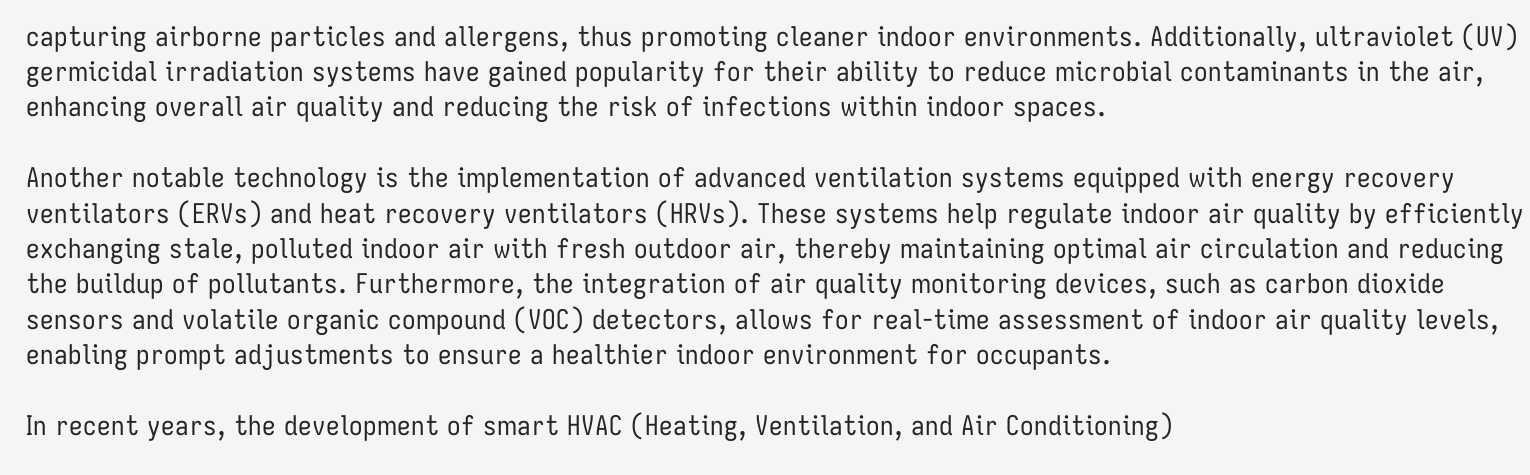capturing airborne particles and allergens, thus promoting cleaner indoor environments. Additionally, ultraviolet (UV) germicidal irradiation systems have gained popularity for their ability to reduce microbial contaminants in the air, enhancing overall air quality and reducing the risk of infections within indoor spaces.

Another notable technology is the implementation of advanced ventilation systems equipped with energy recovery ventilators (ERVs) and heat recovery ventilators (HRVs). These systems help regulate indoor air quality by efficiently exchanging stale, polluted indoor air with fresh outdoor air, thereby maintaining optimal air circulation and reducing the buildup of pollutants. Furthermore, the integration of air quality monitoring devices, such as carbon dioxide sensors and volatile organic compound (VOC) detectors, allows for real-time assessment of indoor air quality levels, enabling prompt adjustments to ensure a healthier indoor environment for occupants.

In recent years, the development of smart HVAC (Heating, Ventilation, and Air Conditioning)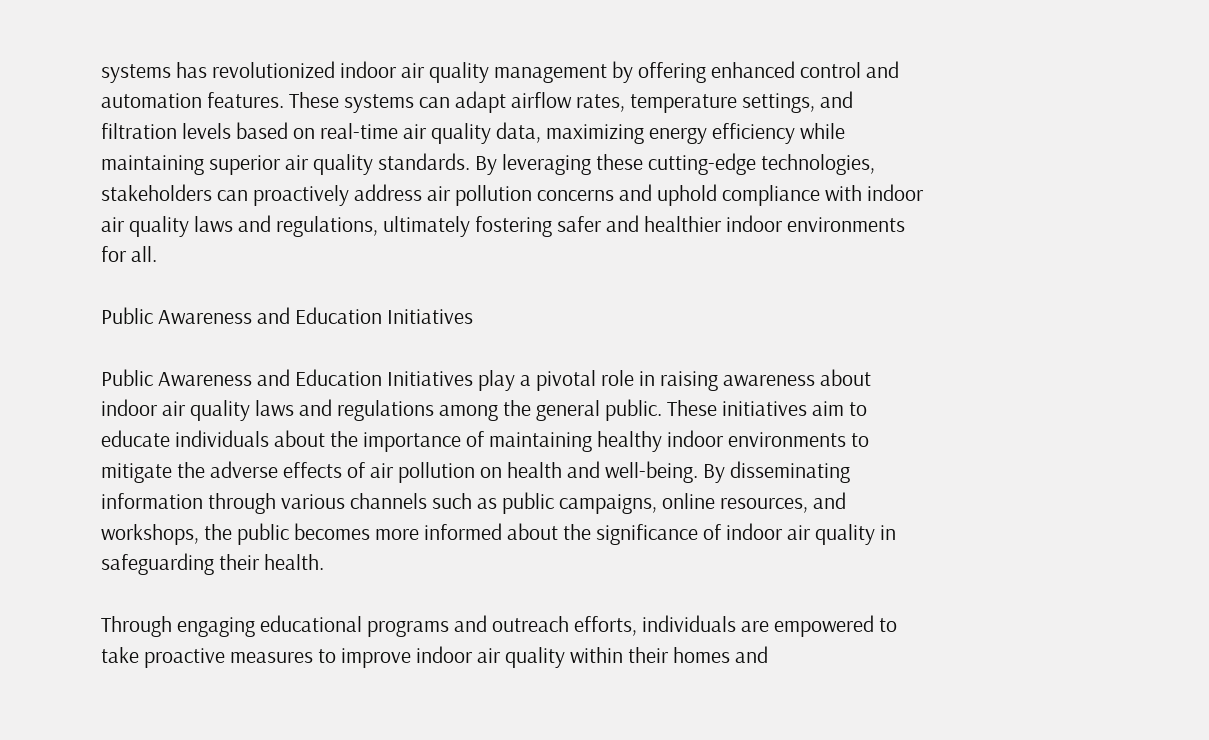systems has revolutionized indoor air quality management by offering enhanced control and automation features. These systems can adapt airflow rates, temperature settings, and filtration levels based on real-time air quality data, maximizing energy efficiency while maintaining superior air quality standards. By leveraging these cutting-edge technologies, stakeholders can proactively address air pollution concerns and uphold compliance with indoor air quality laws and regulations, ultimately fostering safer and healthier indoor environments for all.

Public Awareness and Education Initiatives

Public Awareness and Education Initiatives play a pivotal role in raising awareness about indoor air quality laws and regulations among the general public. These initiatives aim to educate individuals about the importance of maintaining healthy indoor environments to mitigate the adverse effects of air pollution on health and well-being. By disseminating information through various channels such as public campaigns, online resources, and workshops, the public becomes more informed about the significance of indoor air quality in safeguarding their health.

Through engaging educational programs and outreach efforts, individuals are empowered to take proactive measures to improve indoor air quality within their homes and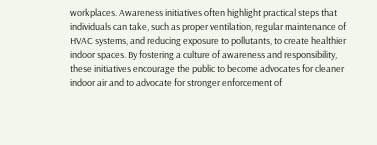workplaces. Awareness initiatives often highlight practical steps that individuals can take, such as proper ventilation, regular maintenance of HVAC systems, and reducing exposure to pollutants, to create healthier indoor spaces. By fostering a culture of awareness and responsibility, these initiatives encourage the public to become advocates for cleaner indoor air and to advocate for stronger enforcement of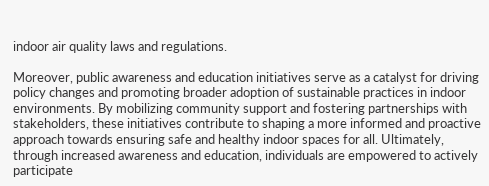indoor air quality laws and regulations.

Moreover, public awareness and education initiatives serve as a catalyst for driving policy changes and promoting broader adoption of sustainable practices in indoor environments. By mobilizing community support and fostering partnerships with stakeholders, these initiatives contribute to shaping a more informed and proactive approach towards ensuring safe and healthy indoor spaces for all. Ultimately, through increased awareness and education, individuals are empowered to actively participate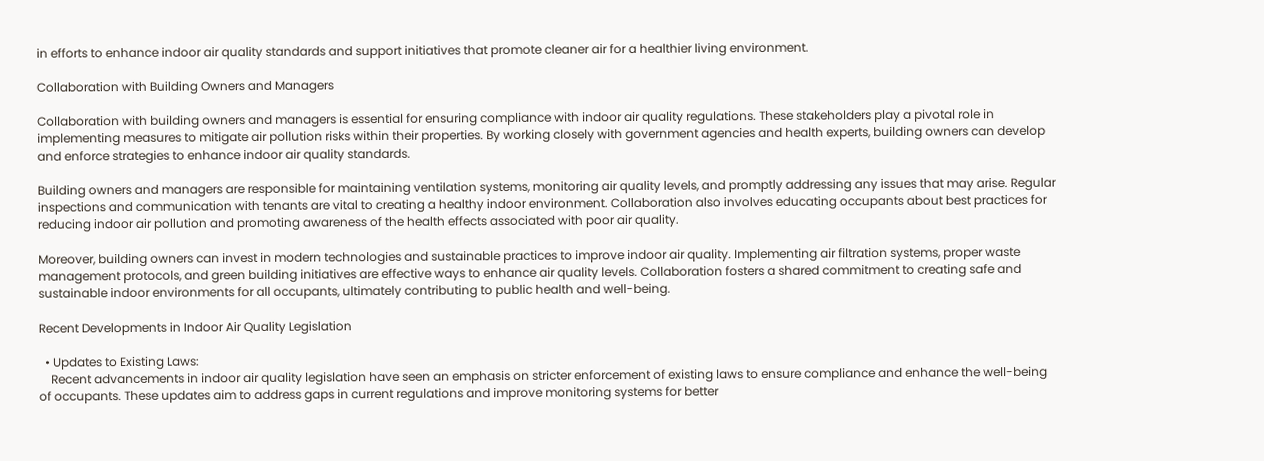in efforts to enhance indoor air quality standards and support initiatives that promote cleaner air for a healthier living environment.

Collaboration with Building Owners and Managers

Collaboration with building owners and managers is essential for ensuring compliance with indoor air quality regulations. These stakeholders play a pivotal role in implementing measures to mitigate air pollution risks within their properties. By working closely with government agencies and health experts, building owners can develop and enforce strategies to enhance indoor air quality standards.

Building owners and managers are responsible for maintaining ventilation systems, monitoring air quality levels, and promptly addressing any issues that may arise. Regular inspections and communication with tenants are vital to creating a healthy indoor environment. Collaboration also involves educating occupants about best practices for reducing indoor air pollution and promoting awareness of the health effects associated with poor air quality.

Moreover, building owners can invest in modern technologies and sustainable practices to improve indoor air quality. Implementing air filtration systems, proper waste management protocols, and green building initiatives are effective ways to enhance air quality levels. Collaboration fosters a shared commitment to creating safe and sustainable indoor environments for all occupants, ultimately contributing to public health and well-being.

Recent Developments in Indoor Air Quality Legislation

  • Updates to Existing Laws:
    Recent advancements in indoor air quality legislation have seen an emphasis on stricter enforcement of existing laws to ensure compliance and enhance the well-being of occupants. These updates aim to address gaps in current regulations and improve monitoring systems for better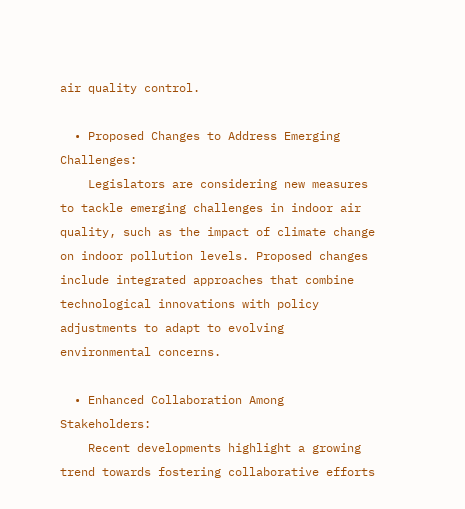air quality control.

  • Proposed Changes to Address Emerging Challenges:
    Legislators are considering new measures to tackle emerging challenges in indoor air quality, such as the impact of climate change on indoor pollution levels. Proposed changes include integrated approaches that combine technological innovations with policy adjustments to adapt to evolving environmental concerns.

  • Enhanced Collaboration Among Stakeholders:
    Recent developments highlight a growing trend towards fostering collaborative efforts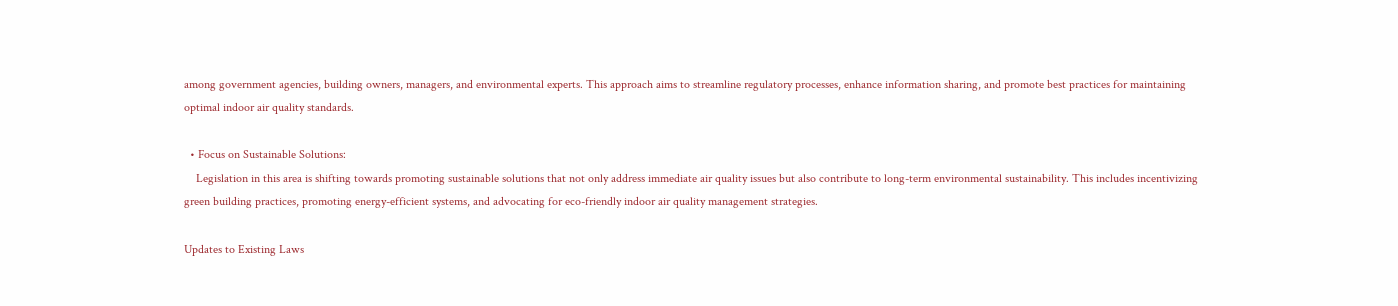among government agencies, building owners, managers, and environmental experts. This approach aims to streamline regulatory processes, enhance information sharing, and promote best practices for maintaining optimal indoor air quality standards.

  • Focus on Sustainable Solutions:
    Legislation in this area is shifting towards promoting sustainable solutions that not only address immediate air quality issues but also contribute to long-term environmental sustainability. This includes incentivizing green building practices, promoting energy-efficient systems, and advocating for eco-friendly indoor air quality management strategies.

Updates to Existing Laws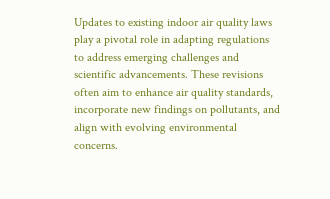Updates to existing indoor air quality laws play a pivotal role in adapting regulations to address emerging challenges and scientific advancements. These revisions often aim to enhance air quality standards, incorporate new findings on pollutants, and align with evolving environmental concerns.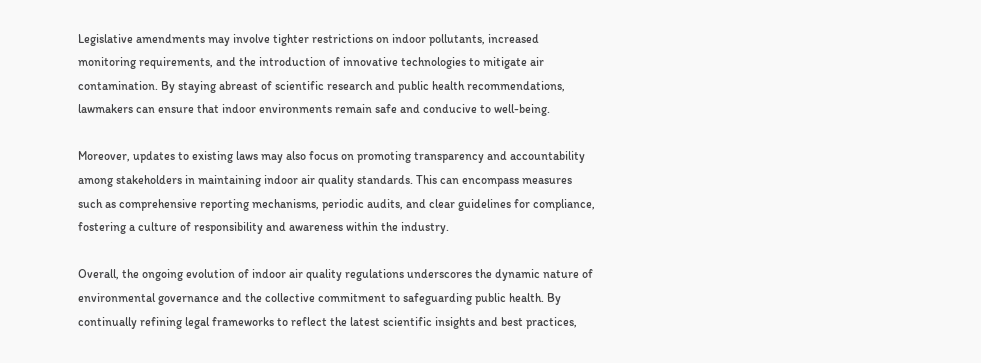Legislative amendments may involve tighter restrictions on indoor pollutants, increased monitoring requirements, and the introduction of innovative technologies to mitigate air contamination. By staying abreast of scientific research and public health recommendations, lawmakers can ensure that indoor environments remain safe and conducive to well-being.

Moreover, updates to existing laws may also focus on promoting transparency and accountability among stakeholders in maintaining indoor air quality standards. This can encompass measures such as comprehensive reporting mechanisms, periodic audits, and clear guidelines for compliance, fostering a culture of responsibility and awareness within the industry.

Overall, the ongoing evolution of indoor air quality regulations underscores the dynamic nature of environmental governance and the collective commitment to safeguarding public health. By continually refining legal frameworks to reflect the latest scientific insights and best practices,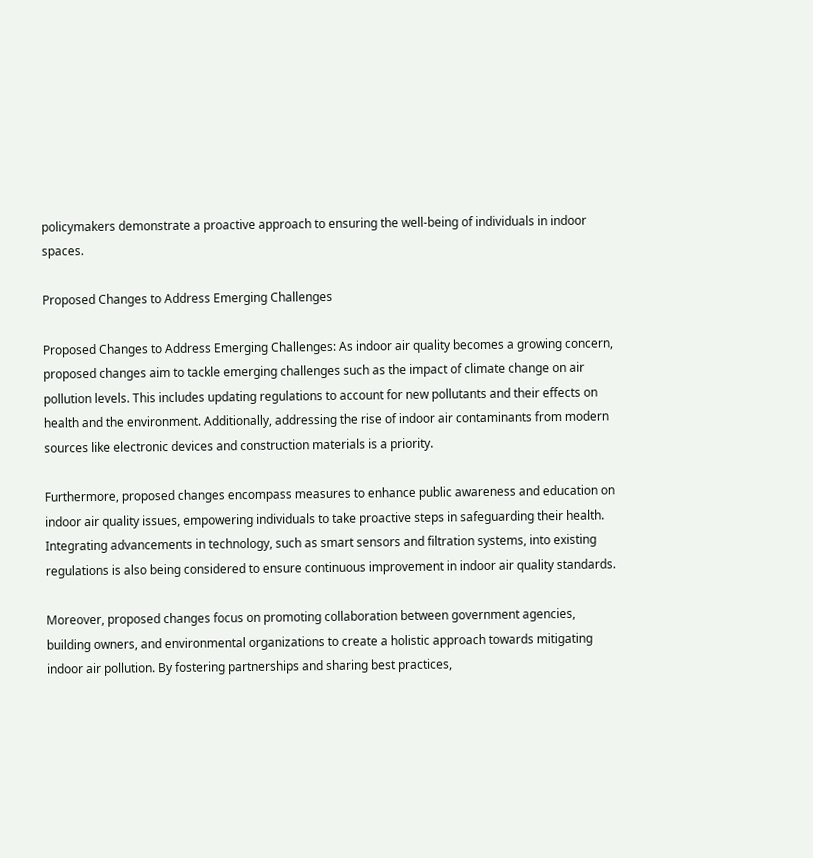policymakers demonstrate a proactive approach to ensuring the well-being of individuals in indoor spaces.

Proposed Changes to Address Emerging Challenges

Proposed Changes to Address Emerging Challenges: As indoor air quality becomes a growing concern, proposed changes aim to tackle emerging challenges such as the impact of climate change on air pollution levels. This includes updating regulations to account for new pollutants and their effects on health and the environment. Additionally, addressing the rise of indoor air contaminants from modern sources like electronic devices and construction materials is a priority.

Furthermore, proposed changes encompass measures to enhance public awareness and education on indoor air quality issues, empowering individuals to take proactive steps in safeguarding their health. Integrating advancements in technology, such as smart sensors and filtration systems, into existing regulations is also being considered to ensure continuous improvement in indoor air quality standards.

Moreover, proposed changes focus on promoting collaboration between government agencies, building owners, and environmental organizations to create a holistic approach towards mitigating indoor air pollution. By fostering partnerships and sharing best practices,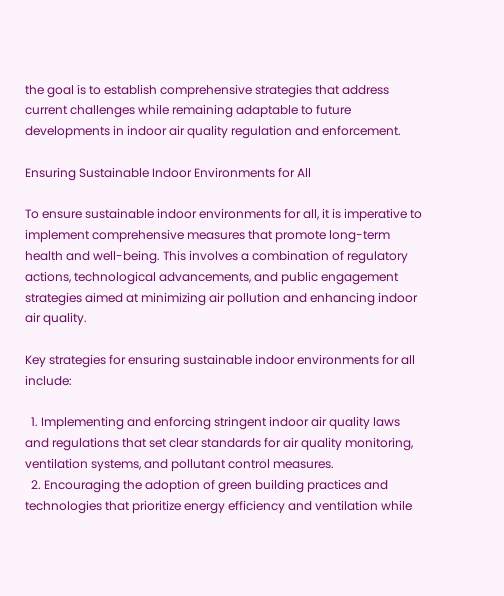the goal is to establish comprehensive strategies that address current challenges while remaining adaptable to future developments in indoor air quality regulation and enforcement.

Ensuring Sustainable Indoor Environments for All

To ensure sustainable indoor environments for all, it is imperative to implement comprehensive measures that promote long-term health and well-being. This involves a combination of regulatory actions, technological advancements, and public engagement strategies aimed at minimizing air pollution and enhancing indoor air quality.

Key strategies for ensuring sustainable indoor environments for all include:

  1. Implementing and enforcing stringent indoor air quality laws and regulations that set clear standards for air quality monitoring, ventilation systems, and pollutant control measures.
  2. Encouraging the adoption of green building practices and technologies that prioritize energy efficiency and ventilation while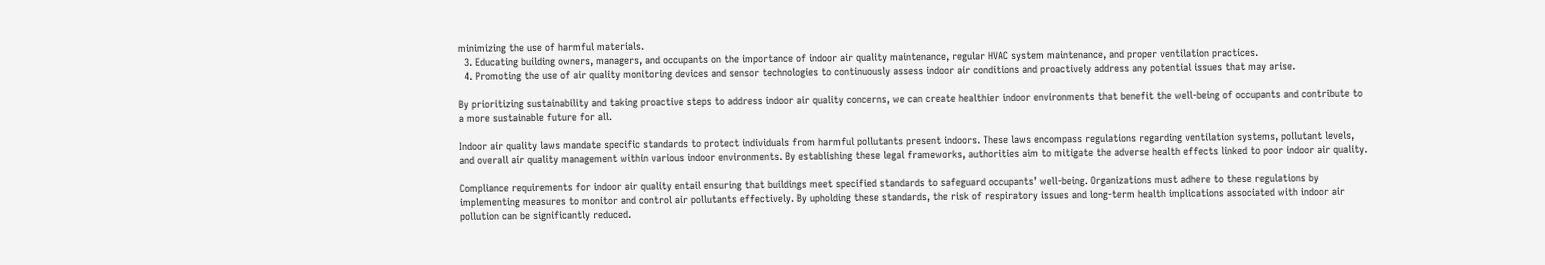minimizing the use of harmful materials.
  3. Educating building owners, managers, and occupants on the importance of indoor air quality maintenance, regular HVAC system maintenance, and proper ventilation practices.
  4. Promoting the use of air quality monitoring devices and sensor technologies to continuously assess indoor air conditions and proactively address any potential issues that may arise.

By prioritizing sustainability and taking proactive steps to address indoor air quality concerns, we can create healthier indoor environments that benefit the well-being of occupants and contribute to a more sustainable future for all.

Indoor air quality laws mandate specific standards to protect individuals from harmful pollutants present indoors. These laws encompass regulations regarding ventilation systems, pollutant levels, and overall air quality management within various indoor environments. By establishing these legal frameworks, authorities aim to mitigate the adverse health effects linked to poor indoor air quality.

Compliance requirements for indoor air quality entail ensuring that buildings meet specified standards to safeguard occupants’ well-being. Organizations must adhere to these regulations by implementing measures to monitor and control air pollutants effectively. By upholding these standards, the risk of respiratory issues and long-term health implications associated with indoor air pollution can be significantly reduced.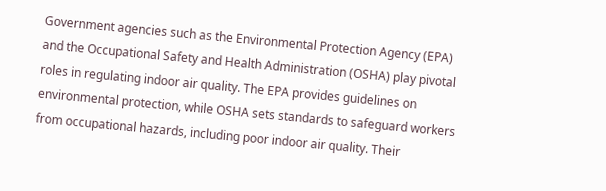Government agencies such as the Environmental Protection Agency (EPA) and the Occupational Safety and Health Administration (OSHA) play pivotal roles in regulating indoor air quality. The EPA provides guidelines on environmental protection, while OSHA sets standards to safeguard workers from occupational hazards, including poor indoor air quality. Their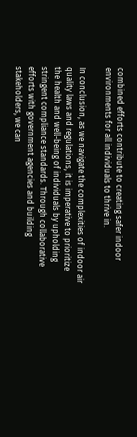combined efforts contribute to creating safer indoor environments for all individuals to thrive in.

In conclusion, as we navigate the complexities of indoor air quality laws and regulations, it is imperative to prioritize the health and well-being of individuals by upholding stringent compliance standards. Through collaborative efforts with government agencies and building stakeholders, we can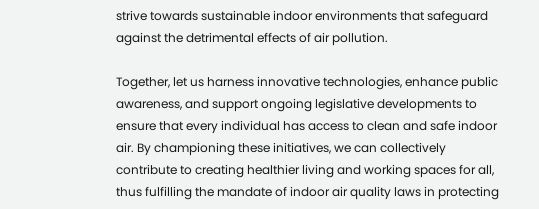strive towards sustainable indoor environments that safeguard against the detrimental effects of air pollution.

Together, let us harness innovative technologies, enhance public awareness, and support ongoing legislative developments to ensure that every individual has access to clean and safe indoor air. By championing these initiatives, we can collectively contribute to creating healthier living and working spaces for all, thus fulfilling the mandate of indoor air quality laws in protecting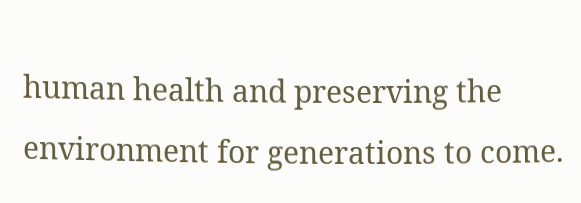human health and preserving the environment for generations to come.